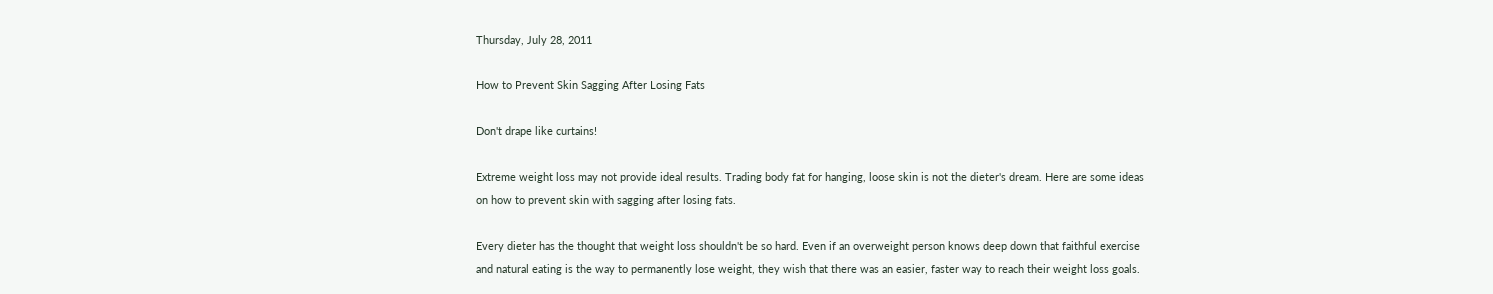Thursday, July 28, 2011

How to Prevent Skin Sagging After Losing Fats

Don't drape like curtains!

Extreme weight loss may not provide ideal results. Trading body fat for hanging, loose skin is not the dieter's dream. Here are some ideas on how to prevent skin with sagging after losing fats.

Every dieter has the thought that weight loss shouldn't be so hard. Even if an overweight person knows deep down that faithful exercise and natural eating is the way to permanently lose weight, they wish that there was an easier, faster way to reach their weight loss goals.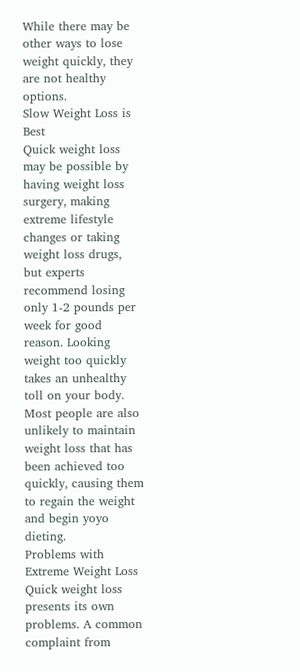While there may be other ways to lose weight quickly, they are not healthy options.
Slow Weight Loss is Best
Quick weight loss may be possible by having weight loss surgery, making extreme lifestyle changes or taking weight loss drugs, but experts recommend losing only 1-2 pounds per week for good reason. Looking weight too quickly takes an unhealthy toll on your body. Most people are also unlikely to maintain weight loss that has been achieved too quickly, causing them to regain the weight and begin yoyo dieting.
Problems with Extreme Weight Loss
Quick weight loss presents its own problems. A common complaint from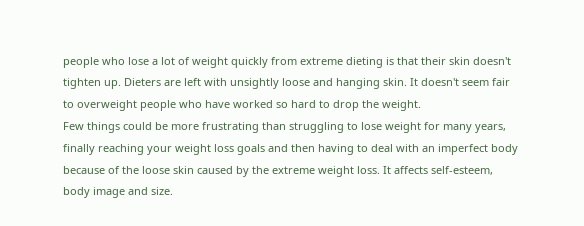people who lose a lot of weight quickly from extreme dieting is that their skin doesn't tighten up. Dieters are left with unsightly loose and hanging skin. It doesn't seem fair to overweight people who have worked so hard to drop the weight.
Few things could be more frustrating than struggling to lose weight for many years, finally reaching your weight loss goals and then having to deal with an imperfect body because of the loose skin caused by the extreme weight loss. It affects self-esteem, body image and size.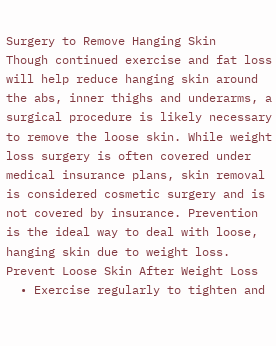Surgery to Remove Hanging Skin
Though continued exercise and fat loss will help reduce hanging skin around the abs, inner thighs and underarms, a surgical procedure is likely necessary to remove the loose skin. While weight loss surgery is often covered under medical insurance plans, skin removal is considered cosmetic surgery and is not covered by insurance. Prevention is the ideal way to deal with loose, hanging skin due to weight loss.
Prevent Loose Skin After Weight Loss
  • Exercise regularly to tighten and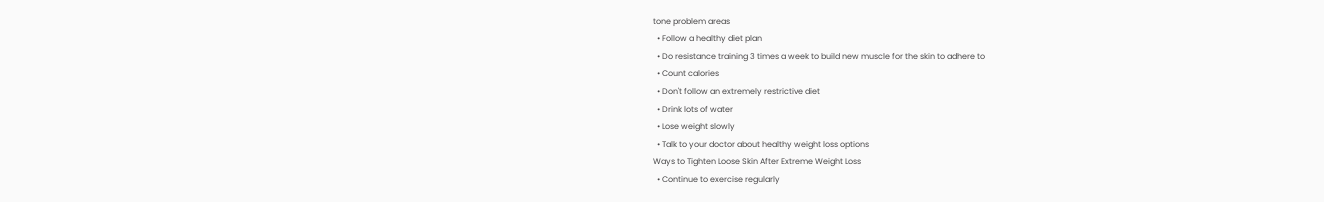tone problem areas
  • Follow a healthy diet plan
  • Do resistance training 3 times a week to build new muscle for the skin to adhere to
  • Count calories
  • Don't follow an extremely restrictive diet
  • Drink lots of water
  • Lose weight slowly
  • Talk to your doctor about healthy weight loss options
Ways to Tighten Loose Skin After Extreme Weight Loss
  • Continue to exercise regularly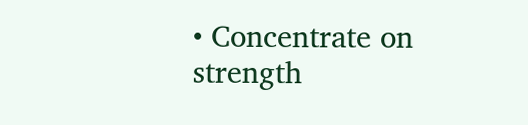• Concentrate on strength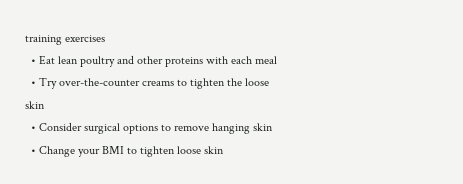training exercises
  • Eat lean poultry and other proteins with each meal
  • Try over-the-counter creams to tighten the loose skin
  • Consider surgical options to remove hanging skin
  • Change your BMI to tighten loose skin